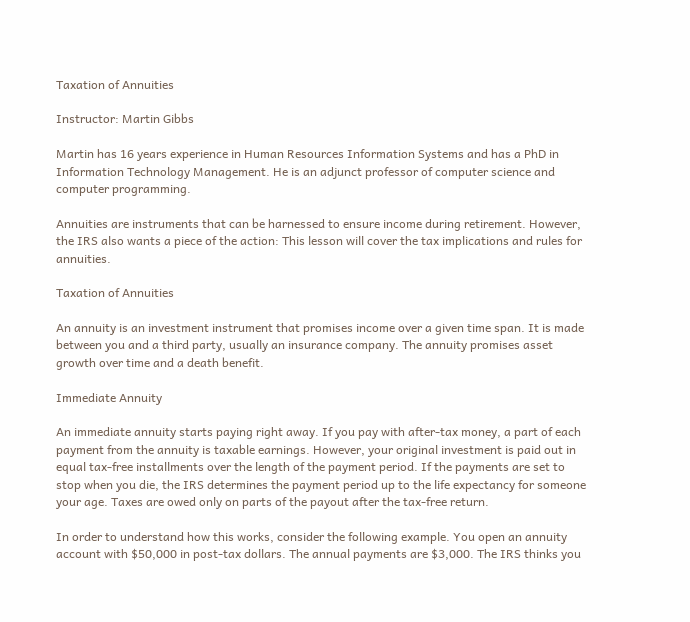Taxation of Annuities

Instructor: Martin Gibbs

Martin has 16 years experience in Human Resources Information Systems and has a PhD in Information Technology Management. He is an adjunct professor of computer science and computer programming.

Annuities are instruments that can be harnessed to ensure income during retirement. However, the IRS also wants a piece of the action: This lesson will cover the tax implications and rules for annuities.

Taxation of Annuities

An annuity is an investment instrument that promises income over a given time span. It is made between you and a third party, usually an insurance company. The annuity promises asset growth over time and a death benefit.

Immediate Annuity

An immediate annuity starts paying right away. If you pay with after-tax money, a part of each payment from the annuity is taxable earnings. However, your original investment is paid out in equal tax-free installments over the length of the payment period. If the payments are set to stop when you die, the IRS determines the payment period up to the life expectancy for someone your age. Taxes are owed only on parts of the payout after the tax-free return.

In order to understand how this works, consider the following example. You open an annuity account with $50,000 in post-tax dollars. The annual payments are $3,000. The IRS thinks you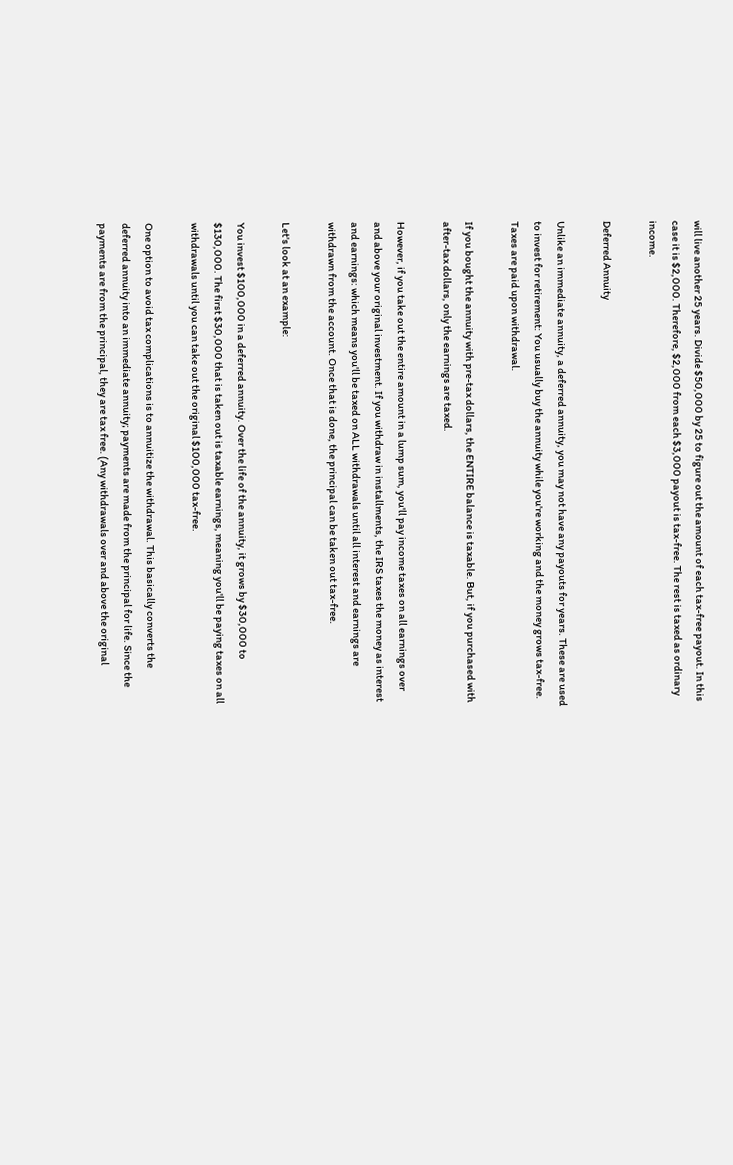will live another 25 years. Divide $50,000 by 25 to figure out the amount of each tax-free payout. In this case it is $2,000. Therefore, $2,000 from each $3,000 payout is tax-free. The rest is taxed as ordinary income.

Deferred Annuity

Unlike an immediate annuity, a deferred annuity, you may not have any payouts for years. These are used to invest for retirement: You usually buy the annuity while you're working and the money grows tax-free. Taxes are paid upon withdrawal.

If you bought the annuity with pre-tax dollars, the ENTIRE balance is taxable. But, if you purchased with after-tax dollars, only the earnings are taxed.

However, if you take out the entire amount in a lump sum, you'll pay income taxes on all earnings over and above your original investment. If you withdraw in installments, the IRS taxes the money as interest and earnings: which means you'll be taxed on ALL withdrawals until all interest and earnings are withdrawn from the account. Once that is done, the principal can be taken out tax-free.

Let's look at an example:

You invest $100,000 in a deferred annuity. Over the life of the annuity, it grows by $30,000 to $130,000. The first $30,000 that is taken out is taxable earnings, meaning you'll be paying taxes on all withdrawals until you can take out the original $100,000 tax-free.

One option to avoid tax complications is to annuitize the withdrawal. This basically converts the deferred annuity into an immediate annuity; payments are made from the principal for life. Since the payments are from the principal, they are tax free. (Any withdrawals over and above the original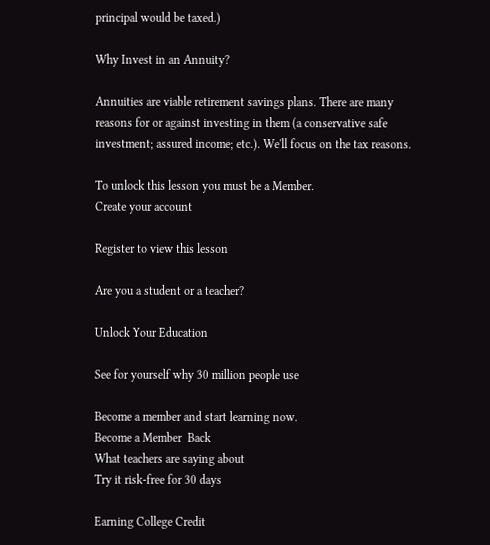principal would be taxed.)

Why Invest in an Annuity?

Annuities are viable retirement savings plans. There are many reasons for or against investing in them (a conservative safe investment; assured income; etc.). We'll focus on the tax reasons.

To unlock this lesson you must be a Member.
Create your account

Register to view this lesson

Are you a student or a teacher?

Unlock Your Education

See for yourself why 30 million people use

Become a member and start learning now.
Become a Member  Back
What teachers are saying about
Try it risk-free for 30 days

Earning College Credit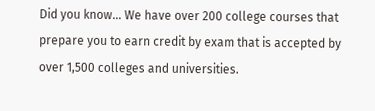Did you know… We have over 200 college courses that prepare you to earn credit by exam that is accepted by over 1,500 colleges and universities.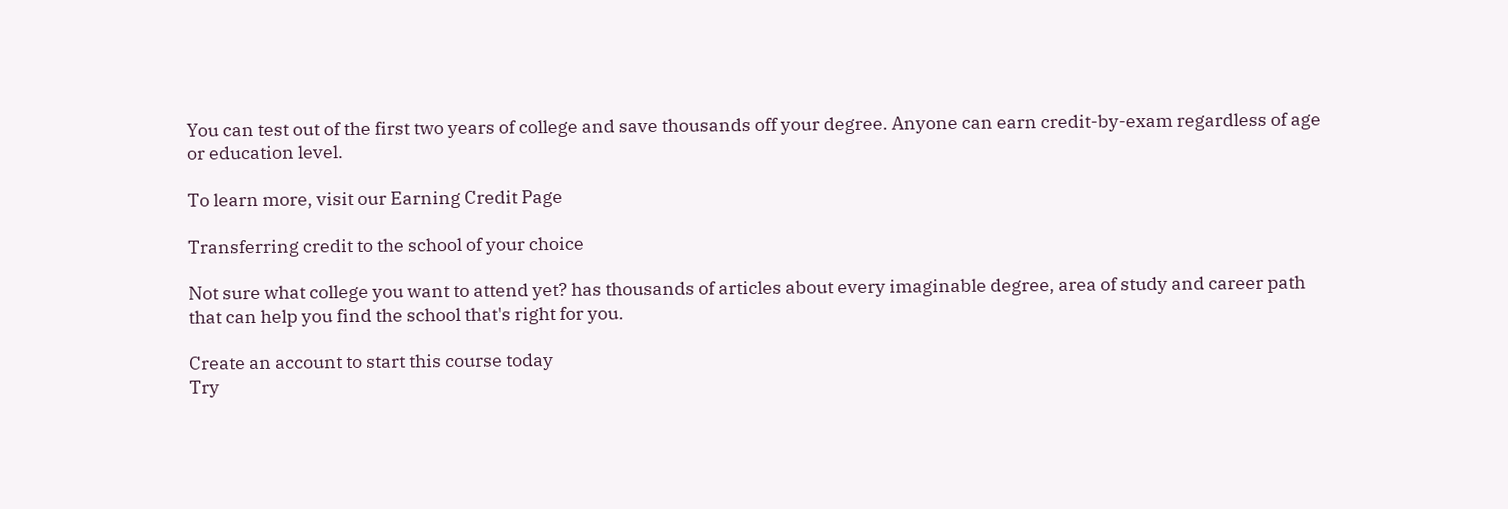You can test out of the first two years of college and save thousands off your degree. Anyone can earn credit-by-exam regardless of age or education level.

To learn more, visit our Earning Credit Page

Transferring credit to the school of your choice

Not sure what college you want to attend yet? has thousands of articles about every imaginable degree, area of study and career path that can help you find the school that's right for you.

Create an account to start this course today
Try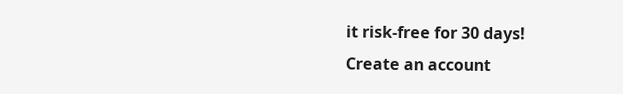it risk-free for 30 days!
Create an account